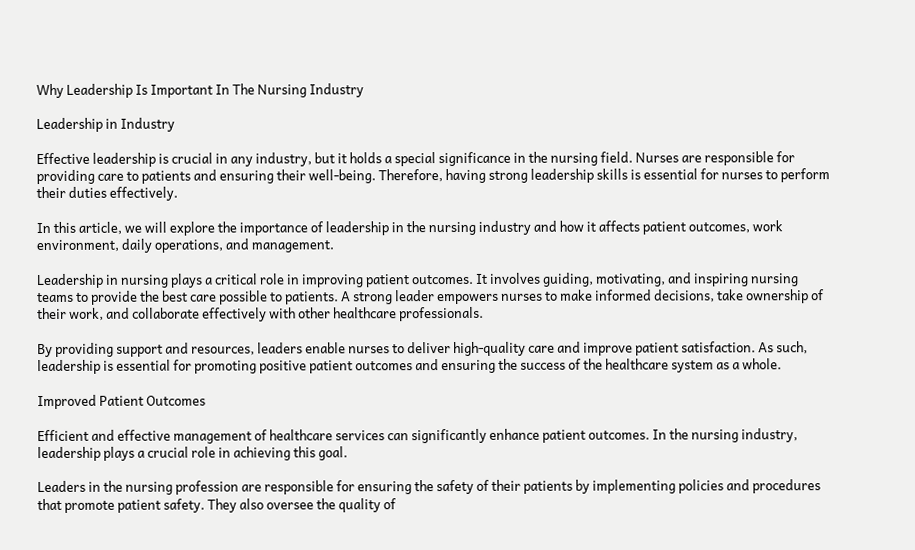Why Leadership Is Important In The Nursing Industry

Leadership in Industry

Effective leadership is crucial in any industry, but it holds a special significance in the nursing field. Nurses are responsible for providing care to patients and ensuring their well-being. Therefore, having strong leadership skills is essential for nurses to perform their duties effectively.

In this article, we will explore the importance of leadership in the nursing industry and how it affects patient outcomes, work environment, daily operations, and management.

Leadership in nursing plays a critical role in improving patient outcomes. It involves guiding, motivating, and inspiring nursing teams to provide the best care possible to patients. A strong leader empowers nurses to make informed decisions, take ownership of their work, and collaborate effectively with other healthcare professionals.

By providing support and resources, leaders enable nurses to deliver high-quality care and improve patient satisfaction. As such, leadership is essential for promoting positive patient outcomes and ensuring the success of the healthcare system as a whole.

Improved Patient Outcomes

Efficient and effective management of healthcare services can significantly enhance patient outcomes. In the nursing industry, leadership plays a crucial role in achieving this goal.

Leaders in the nursing profession are responsible for ensuring the safety of their patients by implementing policies and procedures that promote patient safety. They also oversee the quality of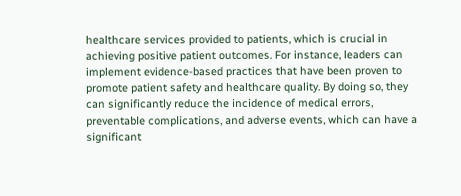healthcare services provided to patients, which is crucial in achieving positive patient outcomes. For instance, leaders can implement evidence-based practices that have been proven to promote patient safety and healthcare quality. By doing so, they can significantly reduce the incidence of medical errors, preventable complications, and adverse events, which can have a significant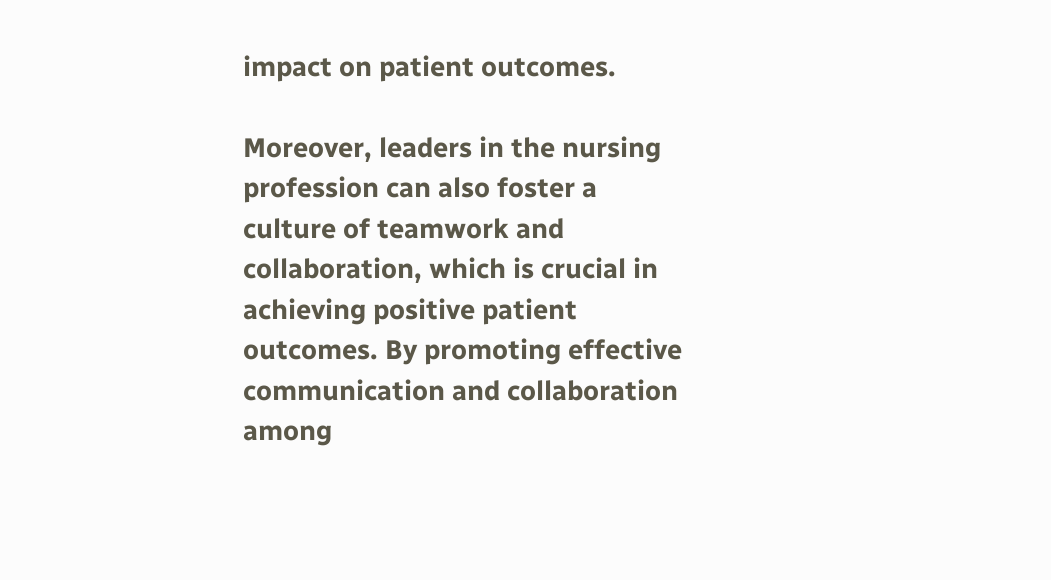impact on patient outcomes.

Moreover, leaders in the nursing profession can also foster a culture of teamwork and collaboration, which is crucial in achieving positive patient outcomes. By promoting effective communication and collaboration among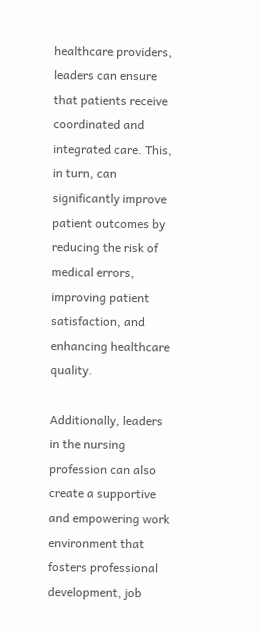healthcare providers, leaders can ensure that patients receive coordinated and integrated care. This, in turn, can significantly improve patient outcomes by reducing the risk of medical errors, improving patient satisfaction, and enhancing healthcare quality.

Additionally, leaders in the nursing profession can also create a supportive and empowering work environment that fosters professional development, job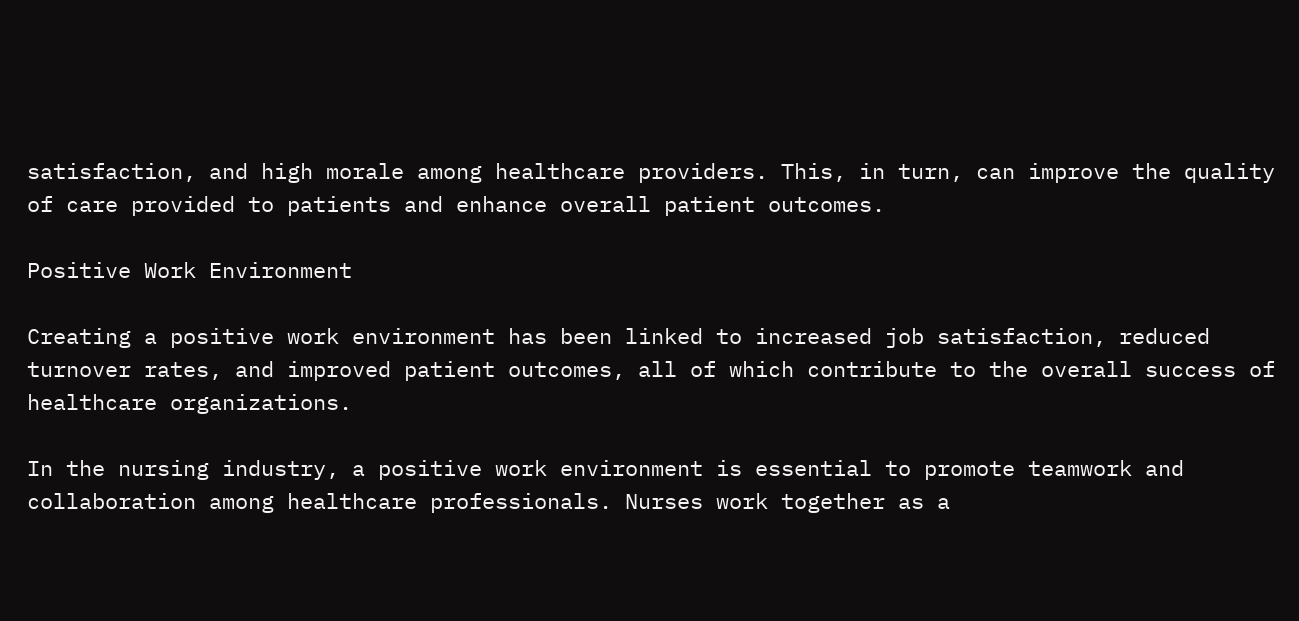satisfaction, and high morale among healthcare providers. This, in turn, can improve the quality of care provided to patients and enhance overall patient outcomes.

Positive Work Environment

Creating a positive work environment has been linked to increased job satisfaction, reduced turnover rates, and improved patient outcomes, all of which contribute to the overall success of healthcare organizations.

In the nursing industry, a positive work environment is essential to promote teamwork and collaboration among healthcare professionals. Nurses work together as a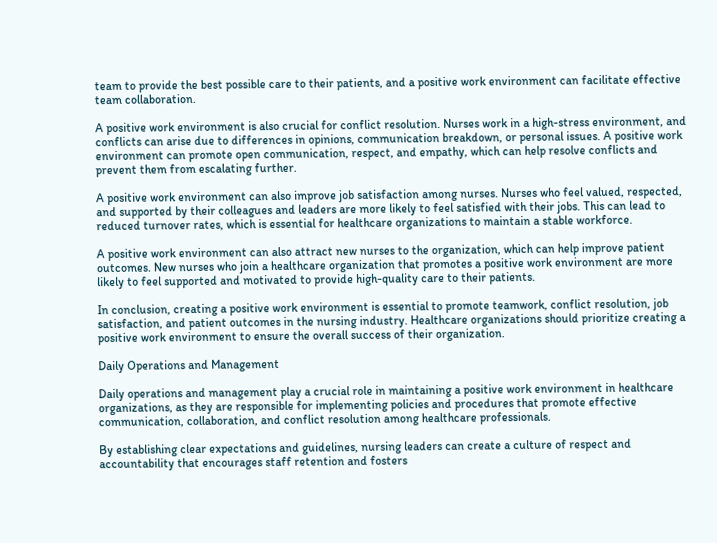team to provide the best possible care to their patients, and a positive work environment can facilitate effective team collaboration.

A positive work environment is also crucial for conflict resolution. Nurses work in a high-stress environment, and conflicts can arise due to differences in opinions, communication breakdown, or personal issues. A positive work environment can promote open communication, respect, and empathy, which can help resolve conflicts and prevent them from escalating further.

A positive work environment can also improve job satisfaction among nurses. Nurses who feel valued, respected, and supported by their colleagues and leaders are more likely to feel satisfied with their jobs. This can lead to reduced turnover rates, which is essential for healthcare organizations to maintain a stable workforce.

A positive work environment can also attract new nurses to the organization, which can help improve patient outcomes. New nurses who join a healthcare organization that promotes a positive work environment are more likely to feel supported and motivated to provide high-quality care to their patients.

In conclusion, creating a positive work environment is essential to promote teamwork, conflict resolution, job satisfaction, and patient outcomes in the nursing industry. Healthcare organizations should prioritize creating a positive work environment to ensure the overall success of their organization.

Daily Operations and Management

Daily operations and management play a crucial role in maintaining a positive work environment in healthcare organizations, as they are responsible for implementing policies and procedures that promote effective communication, collaboration, and conflict resolution among healthcare professionals.

By establishing clear expectations and guidelines, nursing leaders can create a culture of respect and accountability that encourages staff retention and fosters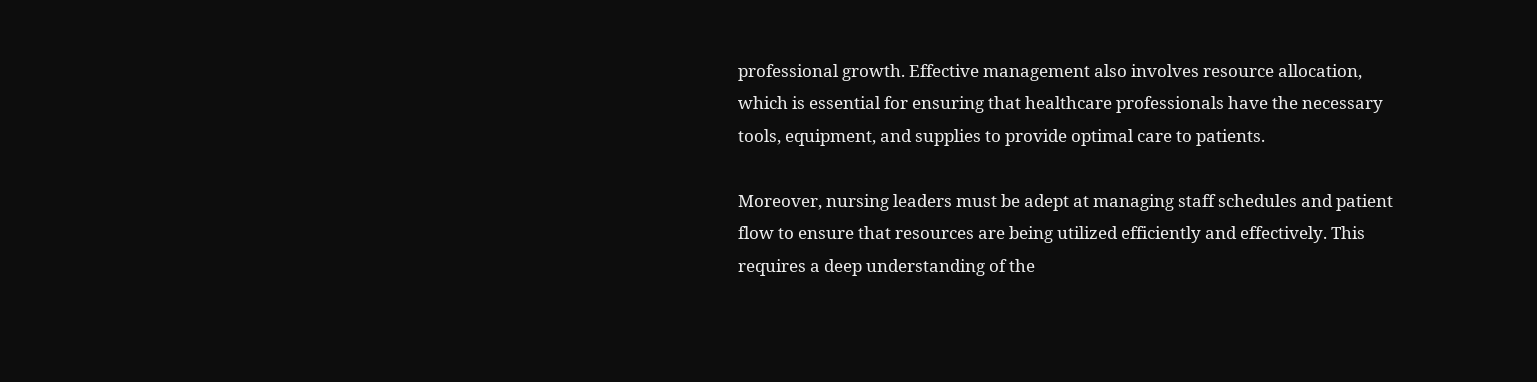professional growth. Effective management also involves resource allocation, which is essential for ensuring that healthcare professionals have the necessary tools, equipment, and supplies to provide optimal care to patients.

Moreover, nursing leaders must be adept at managing staff schedules and patient flow to ensure that resources are being utilized efficiently and effectively. This requires a deep understanding of the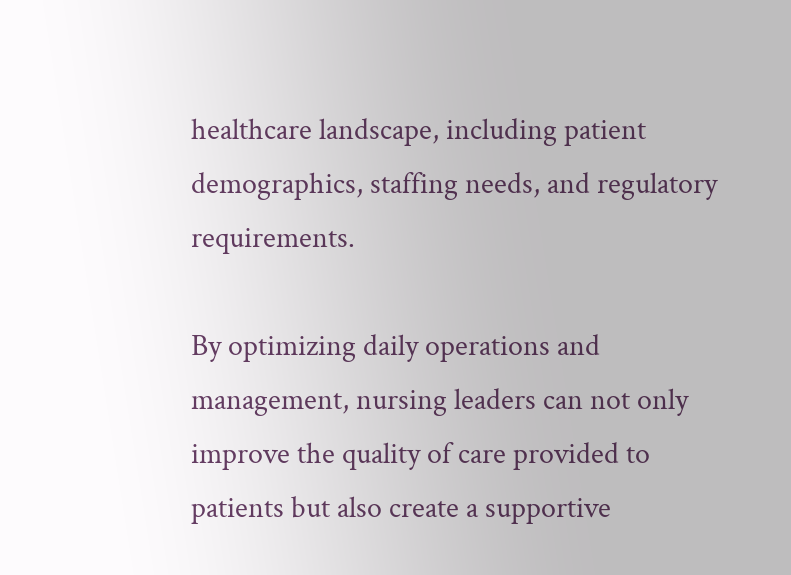healthcare landscape, including patient demographics, staffing needs, and regulatory requirements.

By optimizing daily operations and management, nursing leaders can not only improve the quality of care provided to patients but also create a supportive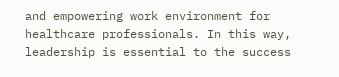and empowering work environment for healthcare professionals. In this way, leadership is essential to the success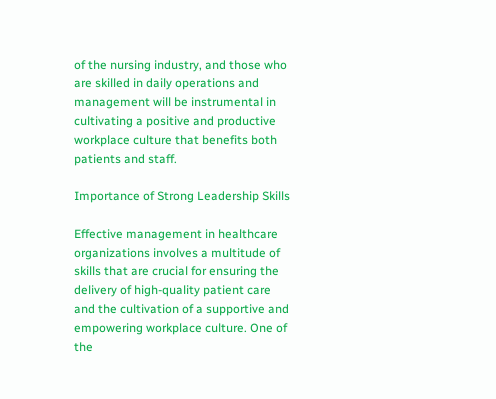of the nursing industry, and those who are skilled in daily operations and management will be instrumental in cultivating a positive and productive workplace culture that benefits both patients and staff.

Importance of Strong Leadership Skills

Effective management in healthcare organizations involves a multitude of skills that are crucial for ensuring the delivery of high-quality patient care and the cultivation of a supportive and empowering workplace culture. One of the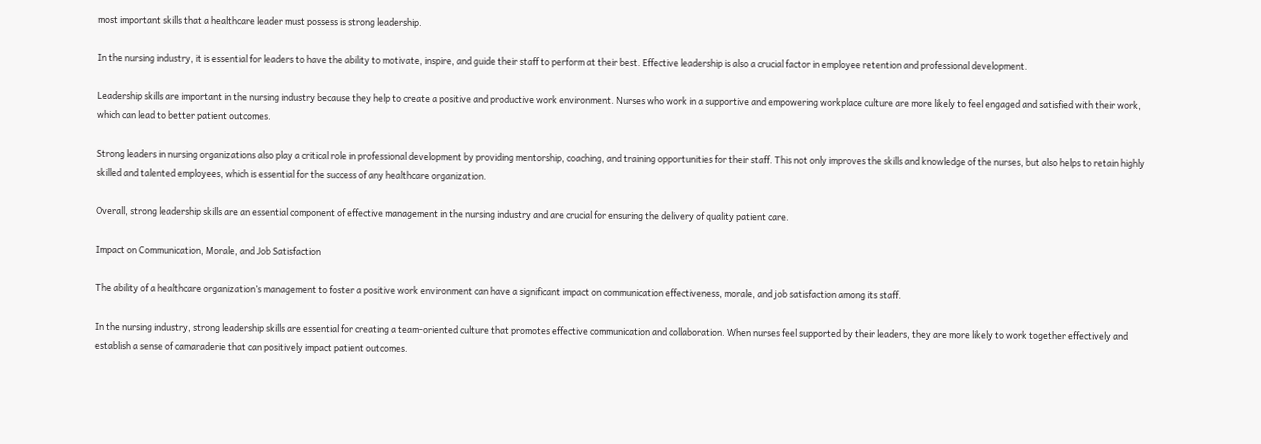most important skills that a healthcare leader must possess is strong leadership.

In the nursing industry, it is essential for leaders to have the ability to motivate, inspire, and guide their staff to perform at their best. Effective leadership is also a crucial factor in employee retention and professional development.

Leadership skills are important in the nursing industry because they help to create a positive and productive work environment. Nurses who work in a supportive and empowering workplace culture are more likely to feel engaged and satisfied with their work, which can lead to better patient outcomes.

Strong leaders in nursing organizations also play a critical role in professional development by providing mentorship, coaching, and training opportunities for their staff. This not only improves the skills and knowledge of the nurses, but also helps to retain highly skilled and talented employees, which is essential for the success of any healthcare organization.

Overall, strong leadership skills are an essential component of effective management in the nursing industry and are crucial for ensuring the delivery of quality patient care.

Impact on Communication, Morale, and Job Satisfaction

The ability of a healthcare organization’s management to foster a positive work environment can have a significant impact on communication effectiveness, morale, and job satisfaction among its staff.

In the nursing industry, strong leadership skills are essential for creating a team-oriented culture that promotes effective communication and collaboration. When nurses feel supported by their leaders, they are more likely to work together effectively and establish a sense of camaraderie that can positively impact patient outcomes.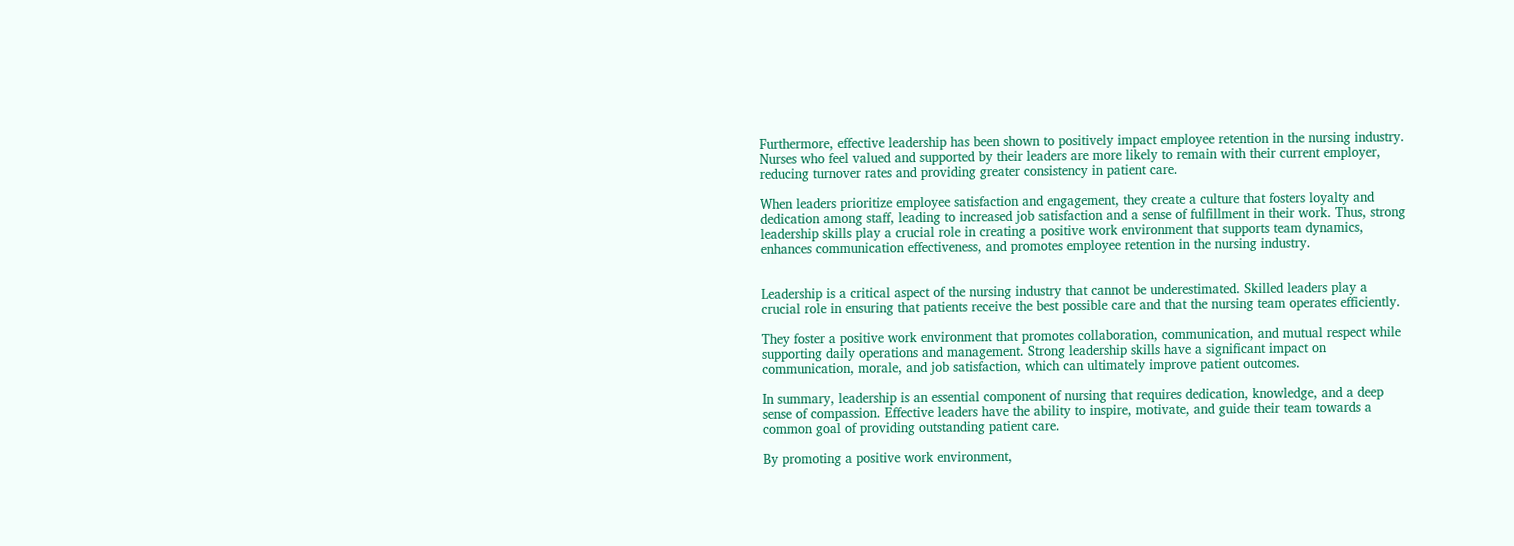Furthermore, effective leadership has been shown to positively impact employee retention in the nursing industry. Nurses who feel valued and supported by their leaders are more likely to remain with their current employer, reducing turnover rates and providing greater consistency in patient care.

When leaders prioritize employee satisfaction and engagement, they create a culture that fosters loyalty and dedication among staff, leading to increased job satisfaction and a sense of fulfillment in their work. Thus, strong leadership skills play a crucial role in creating a positive work environment that supports team dynamics, enhances communication effectiveness, and promotes employee retention in the nursing industry.


Leadership is a critical aspect of the nursing industry that cannot be underestimated. Skilled leaders play a crucial role in ensuring that patients receive the best possible care and that the nursing team operates efficiently.

They foster a positive work environment that promotes collaboration, communication, and mutual respect while supporting daily operations and management. Strong leadership skills have a significant impact on communication, morale, and job satisfaction, which can ultimately improve patient outcomes.

In summary, leadership is an essential component of nursing that requires dedication, knowledge, and a deep sense of compassion. Effective leaders have the ability to inspire, motivate, and guide their team towards a common goal of providing outstanding patient care.

By promoting a positive work environment,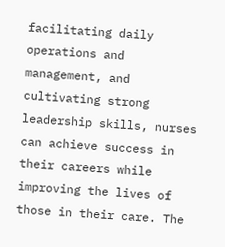facilitating daily operations and management, and cultivating strong leadership skills, nurses can achieve success in their careers while improving the lives of those in their care. The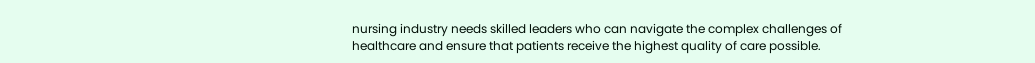nursing industry needs skilled leaders who can navigate the complex challenges of healthcare and ensure that patients receive the highest quality of care possible.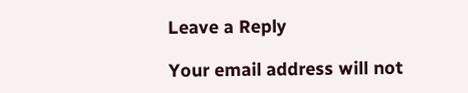Leave a Reply

Your email address will not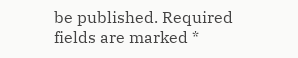be published. Required fields are marked *